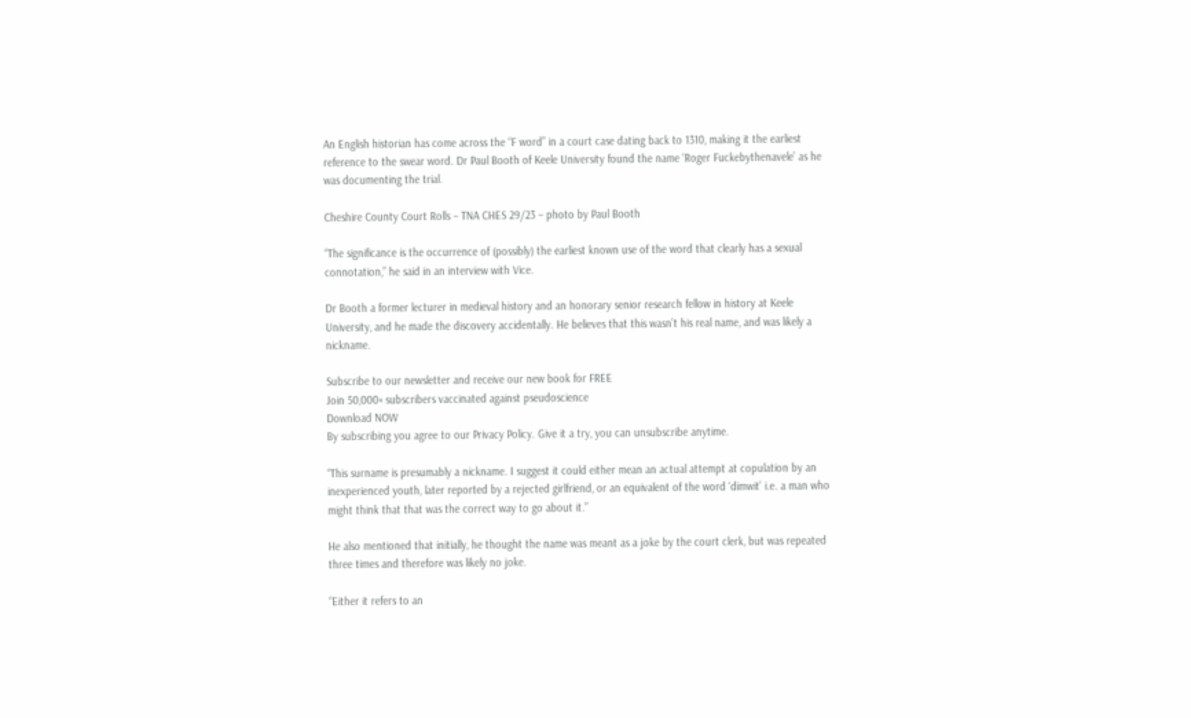An English historian has come across the “F word” in a court case dating back to 1310, making it the earliest reference to the swear word. Dr Paul Booth of Keele University found the name ‘Roger Fuckebythenavele’ as he was documenting the trial.

Cheshire County Court Rolls – TNA CHES 29/23 – photo by Paul Booth

“The significance is the occurrence of (possibly) the earliest known use of the word that clearly has a sexual connotation,” he said in an interview with Vice.

Dr Booth a former lecturer in medieval history and an honorary senior research fellow in history at Keele University, and he made the discovery accidentally. He believes that this wasn’t his real name, and was likely a nickname.

Subscribe to our newsletter and receive our new book for FREE
Join 50,000+ subscribers vaccinated against pseudoscience
Download NOW
By subscribing you agree to our Privacy Policy. Give it a try, you can unsubscribe anytime.

“This surname is presumably a nickname. I suggest it could either mean an actual attempt at copulation by an inexperienced youth, later reported by a rejected girlfriend, or an equivalent of the word ‘dimwit’ i.e. a man who might think that that was the correct way to go about it.”

He also mentioned that initially, he thought the name was meant as a joke by the court clerk, but was repeated three times and therefore was likely no joke.

“Either it refers to an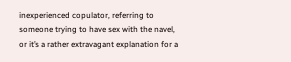inexperienced copulator, referring to someone trying to have sex with the navel, or it’s a rather extravagant explanation for a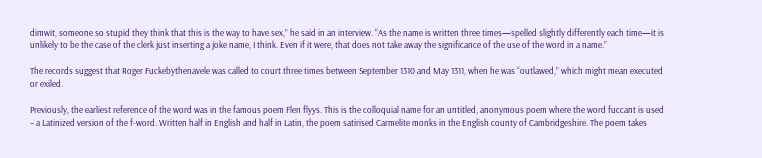dimwit, someone so stupid they think that this is the way to have sex,” he said in an interview. “As the name is written three times—spelled slightly differently each time—it is unlikely to be the case of the clerk just inserting a joke name, I think. Even if it were, that does not take away the significance of the use of the word in a name.”

The records suggest that Roger Fuckebythenavele was called to court three times between September 1310 and May 1311, when he was “outlawed,” which might mean executed or exiled.

Previously, the earliest reference of the word was in the famous poem Flen flyys. This is the colloquial name for an untitled, anonymous poem where the word fuccant is used – a Latinized version of the f-word. Written half in English and half in Latin, the poem satirised Carmelite monks in the English county of Cambridgeshire. The poem takes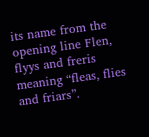its name from the opening line Flen, flyys and freris meaning “fleas, flies and friars”.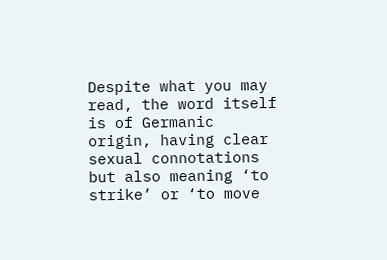Despite what you may read, the word itself is of Germanic origin, having clear sexual connotations but also meaning ‘to strike’ or ‘to move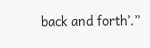back and forth’.”